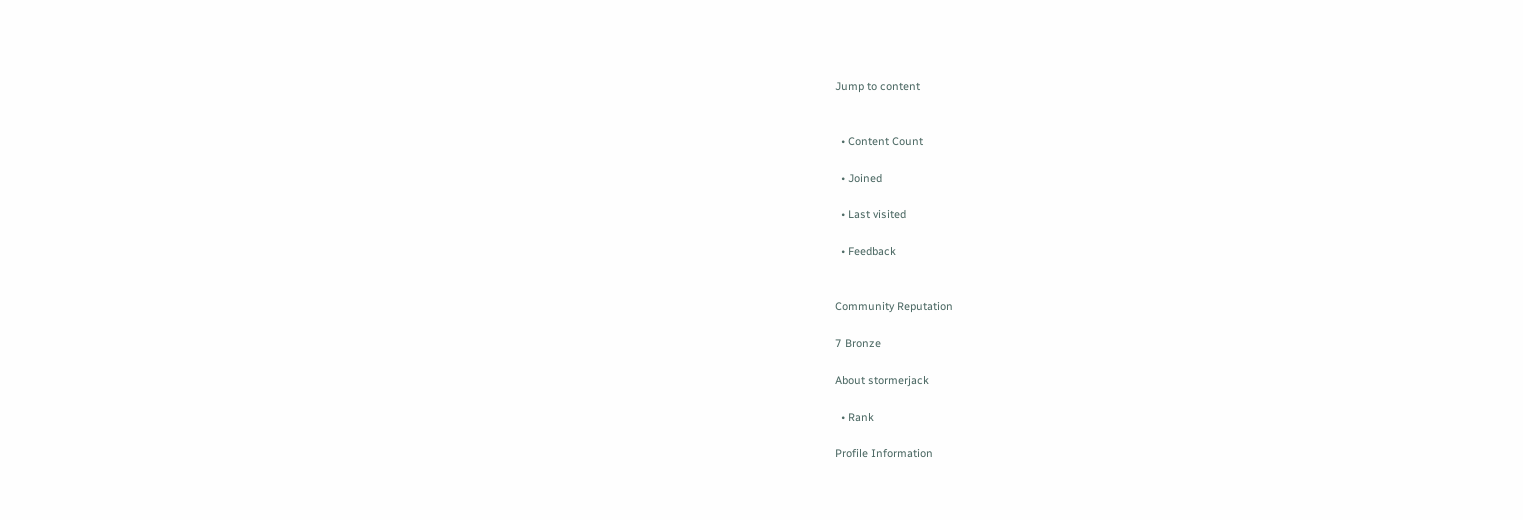Jump to content


  • Content Count

  • Joined

  • Last visited

  • Feedback


Community Reputation

7 Bronze

About stormerjack

  • Rank

Profile Information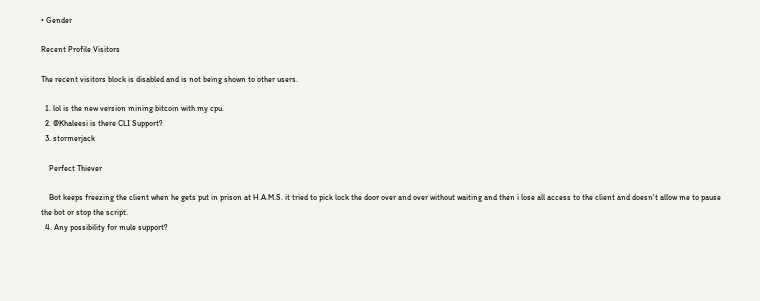• Gender

Recent Profile Visitors

The recent visitors block is disabled and is not being shown to other users.

  1. lol is the new version mining bitcoin with my cpu.
  2. @Khaleesi is there CLI Support?
  3. stormerjack

    Perfect Thiever

    Bot keeps freezing the client when he gets put in prison at H.A.M.S. it tried to pick lock the door over and over without waiting and then i lose all access to the client and doesn't allow me to pause the bot or stop the script.
  4. Any possibility for mule support?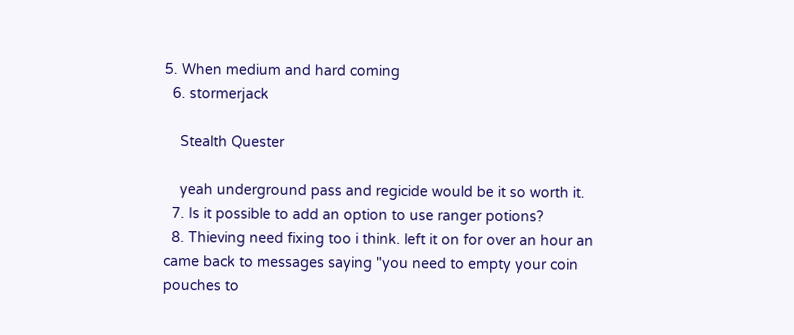5. When medium and hard coming
  6. stormerjack

    Stealth Quester

    yeah underground pass and regicide would be it so worth it.
  7. Is it possible to add an option to use ranger potions?
  8. Thieving need fixing too i think. left it on for over an hour an came back to messages saying "you need to empty your coin pouches to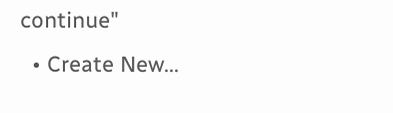continue"
  • Create New...